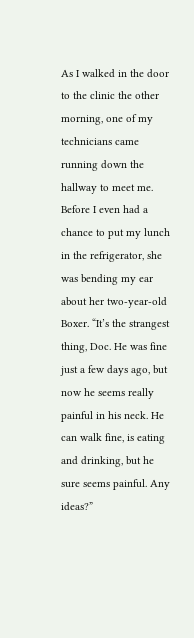As I walked in the door to the clinic the other morning, one of my technicians came running down the hallway to meet me. Before I even had a chance to put my lunch in the refrigerator, she was bending my ear about her two-year-old Boxer. “It’s the strangest thing, Doc. He was fine just a few days ago, but now he seems really painful in his neck. He can walk fine, is eating and drinking, but he sure seems painful. Any ideas?”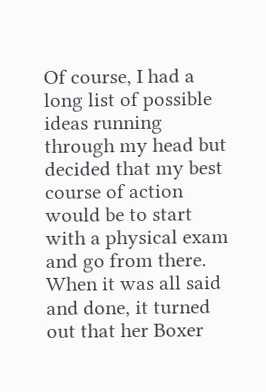Of course, I had a long list of possible ideas running through my head but decided that my best course of action would be to start with a physical exam and go from there. When it was all said and done, it turned out that her Boxer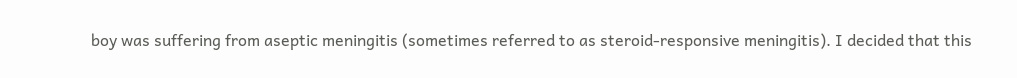boy was suffering from aseptic meningitis (sometimes referred to as steroid-responsive meningitis). I decided that this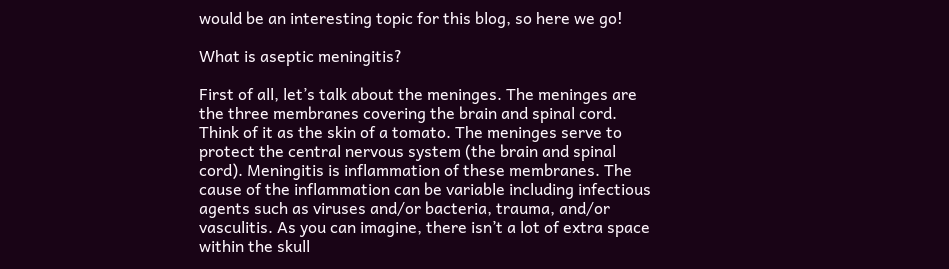would be an interesting topic for this blog, so here we go!

What is aseptic meningitis?

First of all, let’s talk about the meninges. The meninges are the three membranes covering the brain and spinal cord. Think of it as the skin of a tomato. The meninges serve to protect the central nervous system (the brain and spinal cord). Meningitis is inflammation of these membranes. The cause of the inflammation can be variable including infectious agents such as viruses and/or bacteria, trauma, and/or vasculitis. As you can imagine, there isn’t a lot of extra space within the skull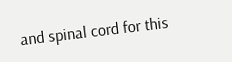and spinal cord for this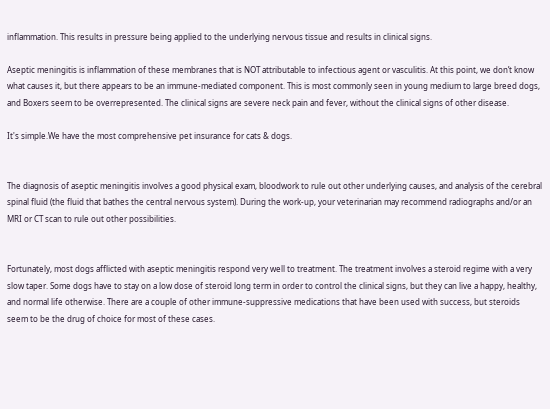inflammation. This results in pressure being applied to the underlying nervous tissue and results in clinical signs.

Aseptic meningitis is inflammation of these membranes that is NOT attributable to infectious agent or vasculitis. At this point, we don’t know what causes it, but there appears to be an immune-mediated component. This is most commonly seen in young medium to large breed dogs, and Boxers seem to be overrepresented. The clinical signs are severe neck pain and fever, without the clinical signs of other disease.

It's simple.We have the most comprehensive pet insurance for cats & dogs.


The diagnosis of aseptic meningitis involves a good physical exam, bloodwork to rule out other underlying causes, and analysis of the cerebral spinal fluid (the fluid that bathes the central nervous system). During the work-up, your veterinarian may recommend radiographs and/or an MRI or CT scan to rule out other possibilities.


Fortunately, most dogs afflicted with aseptic meningitis respond very well to treatment. The treatment involves a steroid regime with a very slow taper. Some dogs have to stay on a low dose of steroid long term in order to control the clinical signs, but they can live a happy, healthy, and normal life otherwise. There are a couple of other immune-suppressive medications that have been used with success, but steroids seem to be the drug of choice for most of these cases.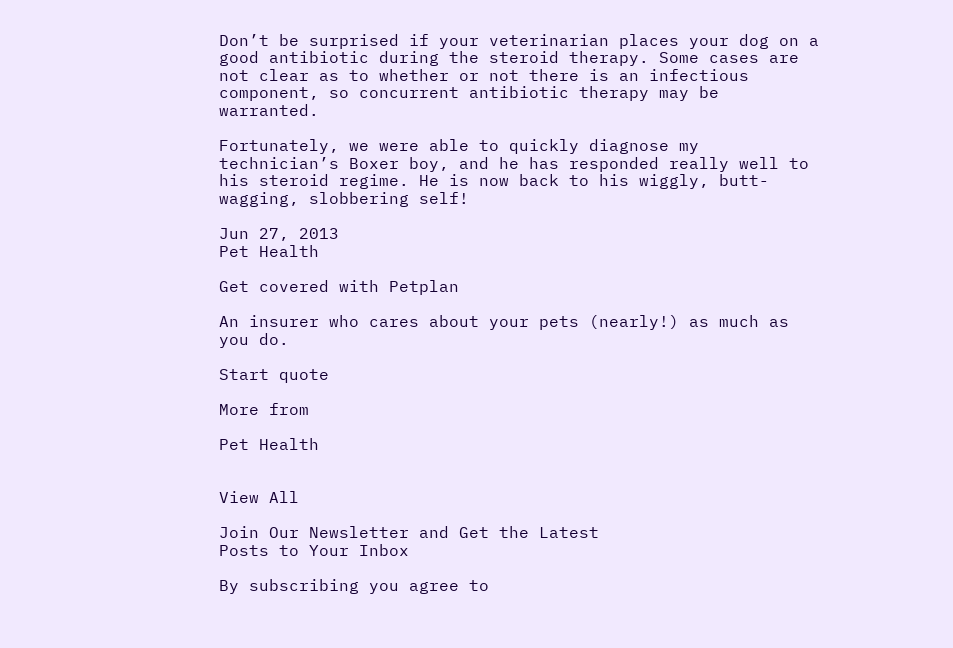Don’t be surprised if your veterinarian places your dog on a good antibiotic during the steroid therapy. Some cases are not clear as to whether or not there is an infectious component, so concurrent antibiotic therapy may be warranted.

Fortunately, we were able to quickly diagnose my technician’s Boxer boy, and he has responded really well to his steroid regime. He is now back to his wiggly, butt-wagging, slobbering self!

Jun 27, 2013
Pet Health

Get covered with Petplan

An insurer who cares about your pets (nearly!) as much as you do.

Start quote

More from

Pet Health


View All

Join Our Newsletter and Get the Latest
Posts to Your Inbox

By subscribing you agree to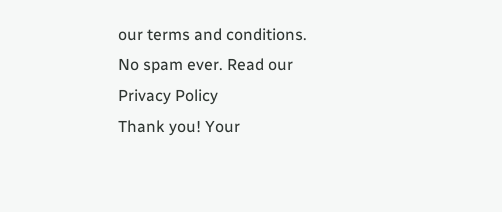our terms and conditions.
No spam ever. Read our Privacy Policy
Thank you! Your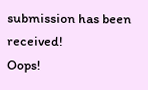submission has been received!
Oops!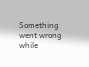Something went wrong while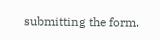submitting the form.